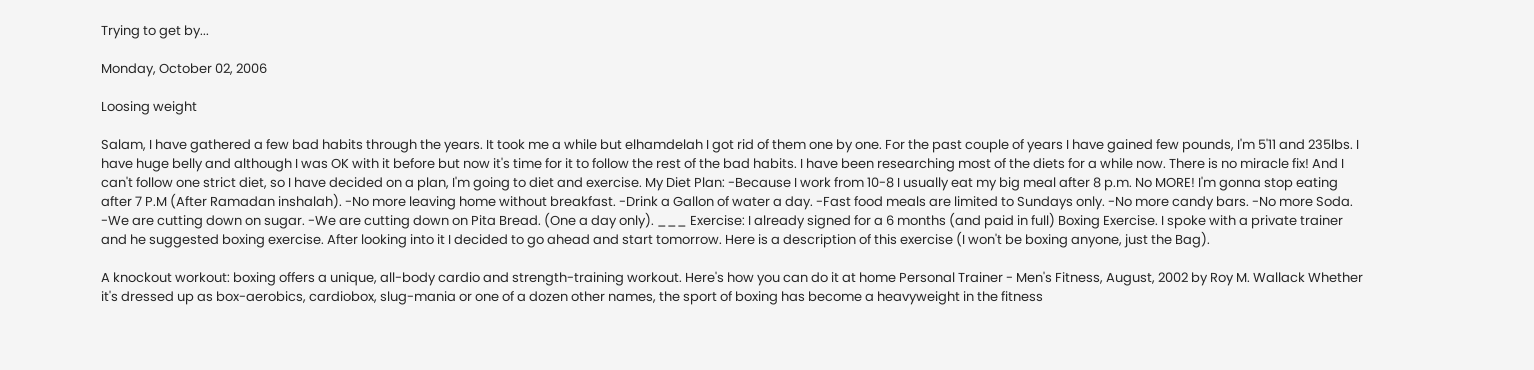Trying to get by...

Monday, October 02, 2006

Loosing weight

Salam, I have gathered a few bad habits through the years. It took me a while but elhamdelah I got rid of them one by one. For the past couple of years I have gained few pounds, I'm 5'11 and 235lbs. I have huge belly and although I was OK with it before but now it's time for it to follow the rest of the bad habits. I have been researching most of the diets for a while now. There is no miracle fix! And I can't follow one strict diet, so I have decided on a plan, I'm going to diet and exercise. My Diet Plan: -Because I work from 10-8 I usually eat my big meal after 8 p.m. No MORE! I'm gonna stop eating after 7 P.M (After Ramadan inshalah). -No more leaving home without breakfast. -Drink a Gallon of water a day. -Fast food meals are limited to Sundays only. -No more candy bars. -No more Soda. -We are cutting down on sugar. -We are cutting down on Pita Bread. (One a day only). ___ Exercise: I already signed for a 6 months (and paid in full) Boxing Exercise. I spoke with a private trainer and he suggested boxing exercise. After looking into it I decided to go ahead and start tomorrow. Here is a description of this exercise (I won't be boxing anyone, just the Bag).

A knockout workout: boxing offers a unique, all-body cardio and strength-training workout. Here's how you can do it at home Personal Trainer - Men's Fitness, August, 2002 by Roy M. Wallack Whether it's dressed up as box-aerobics, cardiobox, slug-mania or one of a dozen other names, the sport of boxing has become a heavyweight in the fitness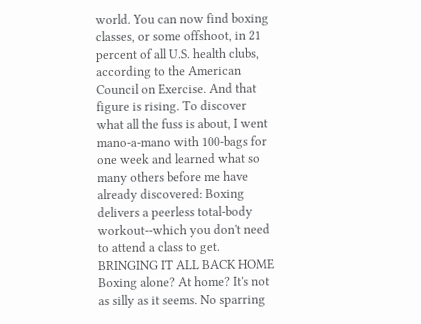world. You can now find boxing classes, or some offshoot, in 21 percent of all U.S. health clubs, according to the American Council on Exercise. And that figure is rising. To discover what all the fuss is about, I went mano-a-mano with 100-bags for one week and learned what so many others before me have already discovered: Boxing delivers a peerless total-body workout--which you don't need to attend a class to get. BRINGING IT ALL BACK HOME Boxing alone? At home? It's not as silly as it seems. No sparring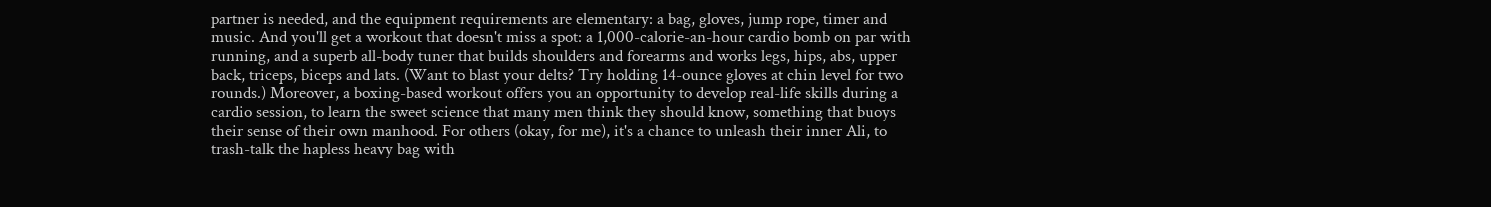partner is needed, and the equipment requirements are elementary: a bag, gloves, jump rope, timer and music. And you'll get a workout that doesn't miss a spot: a 1,000-calorie-an-hour cardio bomb on par with running, and a superb all-body tuner that builds shoulders and forearms and works legs, hips, abs, upper back, triceps, biceps and lats. (Want to blast your delts? Try holding 14-ounce gloves at chin level for two rounds.) Moreover, a boxing-based workout offers you an opportunity to develop real-life skills during a cardio session, to learn the sweet science that many men think they should know, something that buoys their sense of their own manhood. For others (okay, for me), it's a chance to unleash their inner Ali, to trash-talk the hapless heavy bag with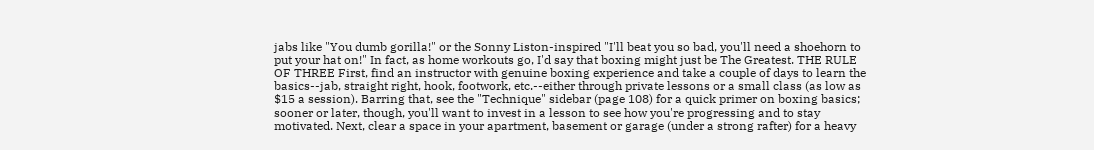jabs like "You dumb gorilla!" or the Sonny Liston-inspired "I'll beat you so bad, you'll need a shoehorn to put your hat on!" In fact, as home workouts go, I'd say that boxing might just be The Greatest. THE RULE OF THREE First, find an instructor with genuine boxing experience and take a couple of days to learn the basics--jab, straight right, hook, footwork, etc.--either through private lessons or a small class (as low as $15 a session). Barring that, see the "Technique" sidebar (page 108) for a quick primer on boxing basics; sooner or later, though, you'll want to invest in a lesson to see how you're progressing and to stay motivated. Next, clear a space in your apartment, basement or garage (under a strong rafter) for a heavy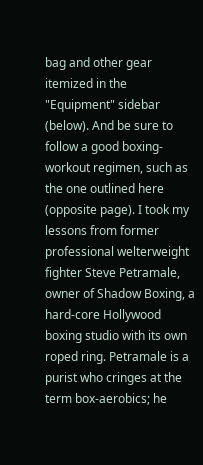bag and other gear itemized in the "Equipment" sidebar (below). And be sure to follow a good boxing-workout regimen, such as the one outlined here (opposite page). I took my lessons from former professional welterweight fighter Steve Petramale, owner of Shadow Boxing, a hard-core Hollywood boxing studio with its own roped ring. Petramale is a purist who cringes at the term box-aerobics; he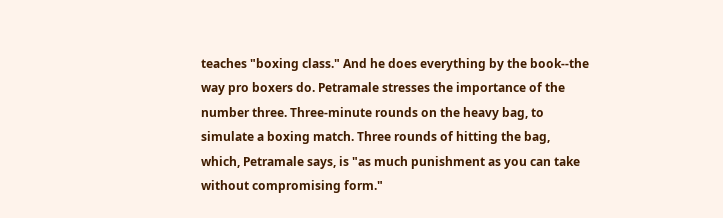teaches "boxing class." And he does everything by the book--the way pro boxers do. Petramale stresses the importance of the number three. Three-minute rounds on the heavy bag, to simulate a boxing match. Three rounds of hitting the bag, which, Petramale says, is "as much punishment as you can take without compromising form."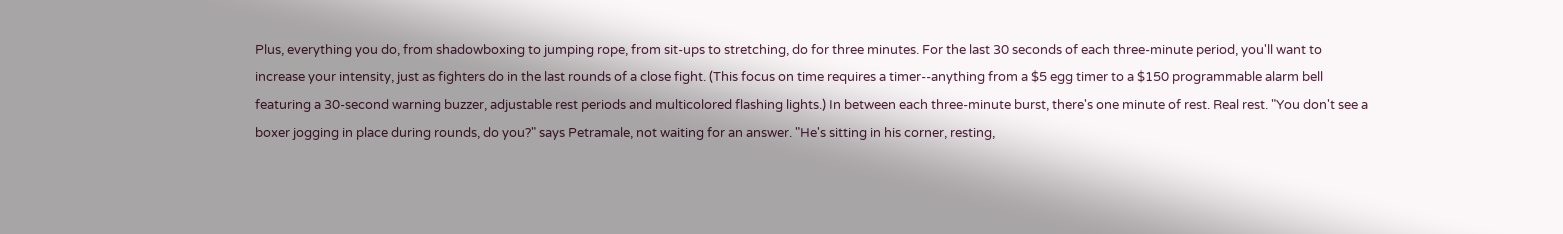Plus, everything you do, from shadowboxing to jumping rope, from sit-ups to stretching, do for three minutes. For the last 30 seconds of each three-minute period, you'll want to increase your intensity, just as fighters do in the last rounds of a close fight. (This focus on time requires a timer--anything from a $5 egg timer to a $150 programmable alarm bell featuring a 30-second warning buzzer, adjustable rest periods and multicolored flashing lights.) In between each three-minute burst, there's one minute of rest. Real rest. "You don't see a boxer jogging in place during rounds, do you?" says Petramale, not waiting for an answer. "He's sitting in his corner, resting,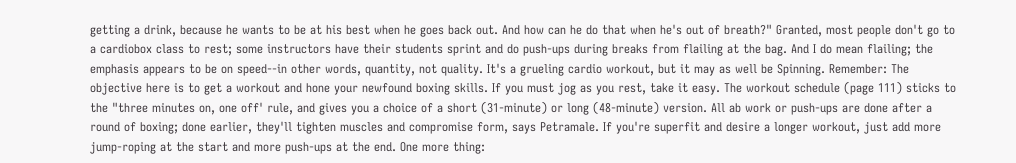getting a drink, because he wants to be at his best when he goes back out. And how can he do that when he's out of breath?" Granted, most people don't go to a cardiobox class to rest; some instructors have their students sprint and do push-ups during breaks from flailing at the bag. And I do mean flailing; the emphasis appears to be on speed--in other words, quantity, not quality. It's a grueling cardio workout, but it may as well be Spinning. Remember: The objective here is to get a workout and hone your newfound boxing skills. If you must jog as you rest, take it easy. The workout schedule (page 111) sticks to the "three minutes on, one off' rule, and gives you a choice of a short (31-minute) or long (48-minute) version. All ab work or push-ups are done after a round of boxing; done earlier, they'll tighten muscles and compromise form, says Petramale. If you're superfit and desire a longer workout, just add more jump-roping at the start and more push-ups at the end. One more thing: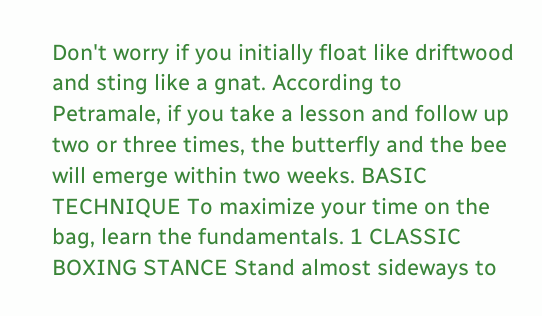Don't worry if you initially float like driftwood and sting like a gnat. According to Petramale, if you take a lesson and follow up two or three times, the butterfly and the bee will emerge within two weeks. BASIC TECHNIQUE To maximize your time on the bag, learn the fundamentals. 1 CLASSIC BOXING STANCE Stand almost sideways to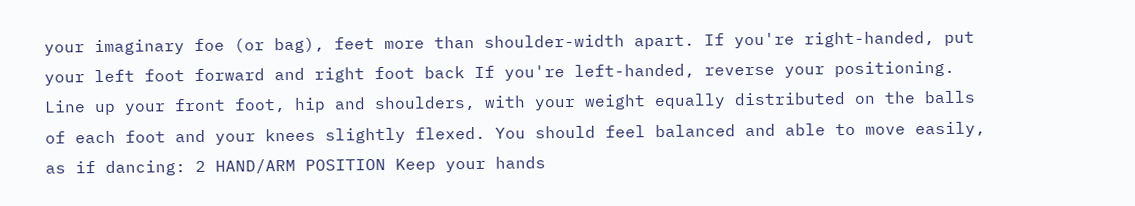your imaginary foe (or bag), feet more than shoulder-width apart. If you're right-handed, put your left foot forward and right foot back If you're left-handed, reverse your positioning. Line up your front foot, hip and shoulders, with your weight equally distributed on the balls of each foot and your knees slightly flexed. You should feel balanced and able to move easily, as if dancing: 2 HAND/ARM POSITION Keep your hands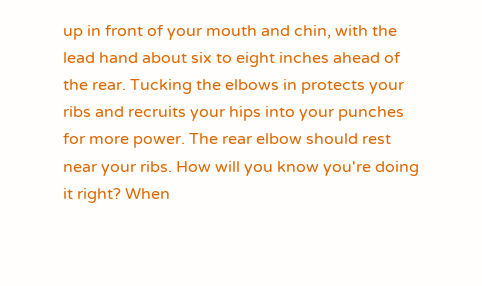up in front of your mouth and chin, with the lead hand about six to eight inches ahead of the rear. Tucking the elbows in protects your ribs and recruits your hips into your punches for more power. The rear elbow should rest near your ribs. How will you know you're doing it right? When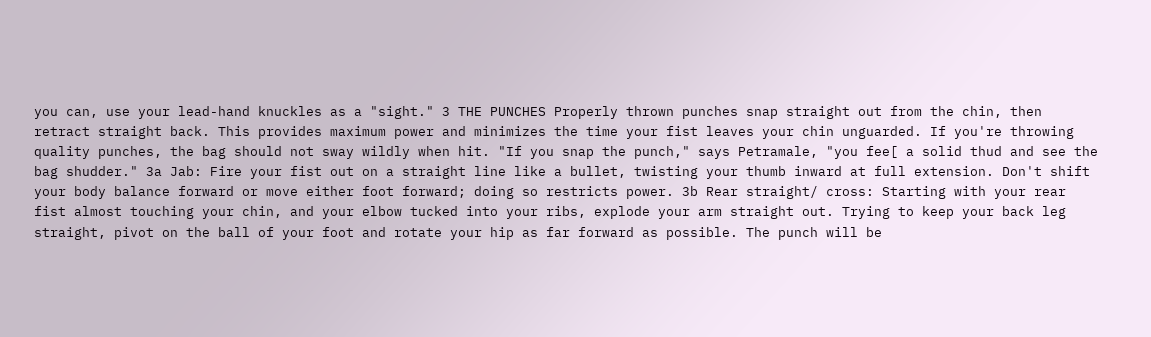you can, use your lead-hand knuckles as a "sight." 3 THE PUNCHES Properly thrown punches snap straight out from the chin, then retract straight back. This provides maximum power and minimizes the time your fist leaves your chin unguarded. If you're throwing quality punches, the bag should not sway wildly when hit. "If you snap the punch," says Petramale, "you fee[ a solid thud and see the bag shudder." 3a Jab: Fire your fist out on a straight line like a bullet, twisting your thumb inward at full extension. Don't shift your body balance forward or move either foot forward; doing so restricts power. 3b Rear straight/ cross: Starting with your rear fist almost touching your chin, and your elbow tucked into your ribs, explode your arm straight out. Trying to keep your back leg straight, pivot on the ball of your foot and rotate your hip as far forward as possible. The punch will be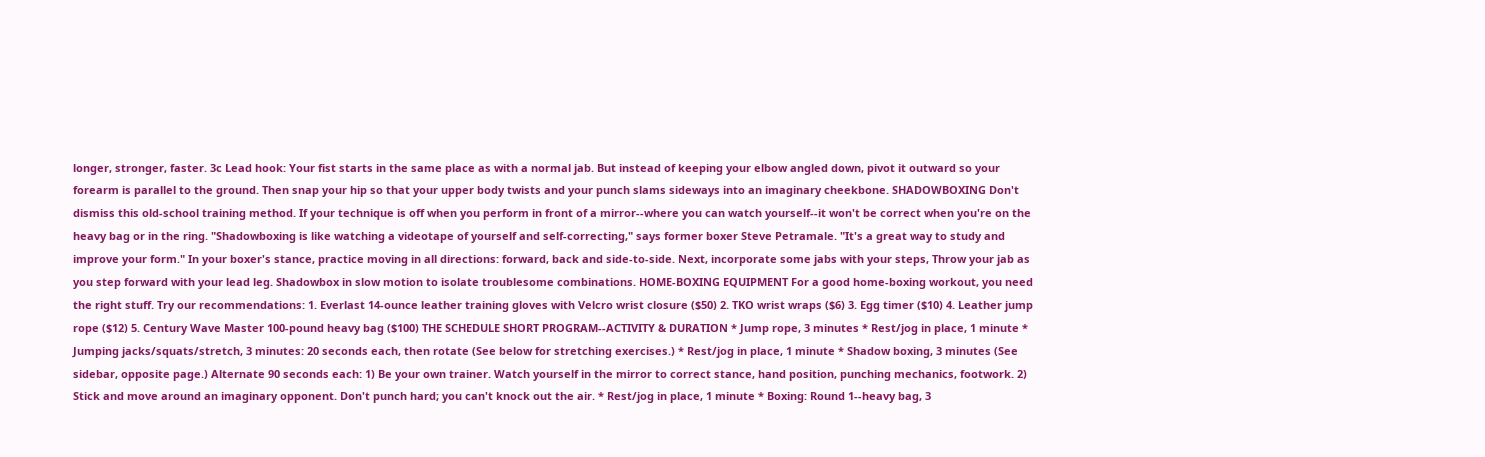longer, stronger, faster. 3c Lead hook: Your fist starts in the same place as with a normal jab. But instead of keeping your elbow angled down, pivot it outward so your forearm is parallel to the ground. Then snap your hip so that your upper body twists and your punch slams sideways into an imaginary cheekbone. SHADOWBOXING Don't dismiss this old-school training method. If your technique is off when you perform in front of a mirror--where you can watch yourself--it won't be correct when you're on the heavy bag or in the ring. "Shadowboxing is like watching a videotape of yourself and self-correcting," says former boxer Steve Petramale. "It's a great way to study and improve your form." In your boxer's stance, practice moving in all directions: forward, back and side-to-side. Next, incorporate some jabs with your steps, Throw your jab as you step forward with your lead leg. Shadowbox in slow motion to isolate troublesome combinations. HOME-BOXING EQUIPMENT For a good home-boxing workout, you need the right stuff. Try our recommendations: 1. Everlast 14-ounce leather training gloves with Velcro wrist closure ($50) 2. TKO wrist wraps ($6) 3. Egg timer ($10) 4. Leather jump rope ($12) 5. Century Wave Master 100-pound heavy bag ($100) THE SCHEDULE SHORT PROGRAM--ACTIVITY & DURATION * Jump rope, 3 minutes * Rest/jog in place, 1 minute * Jumping jacks/squats/stretch, 3 minutes: 20 seconds each, then rotate (See below for stretching exercises.) * Rest/jog in place, 1 minute * Shadow boxing, 3 minutes (See sidebar, opposite page.) Alternate 90 seconds each: 1) Be your own trainer. Watch yourself in the mirror to correct stance, hand position, punching mechanics, footwork. 2) Stick and move around an imaginary opponent. Don't punch hard; you can't knock out the air. * Rest/jog in place, 1 minute * Boxing: Round 1--heavy bag, 3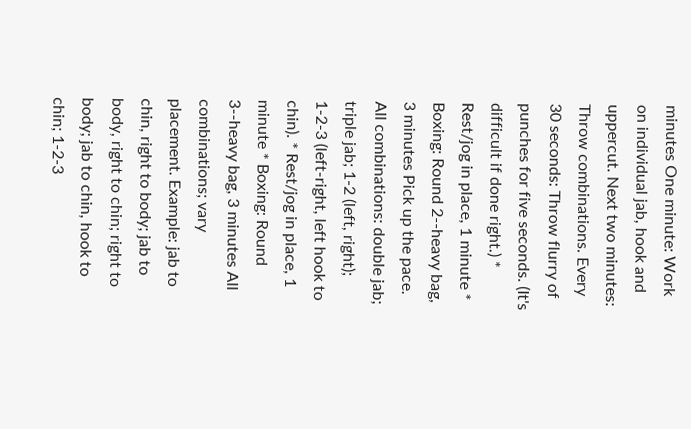minutes One minute: Work on individual jab, hook and uppercut. Next two minutes: Throw combinations. Every 30 seconds: Throw flurry of punches for five seconds. (It's difficult if done right.) * Rest/jog in place, 1 minute * Boxing: Round 2--heavy bag, 3 minutes Pick up the pace. All combinations: double jab; triple jab; 1-2 (left, right); 1-2-3 (left-right, left hook to chin). * Rest/jog in place, 1 minute * Boxing: Round 3--heavy bag, 3 minutes All combinations; vary placement. Example: jab to chin, right to body; jab to body, right to chin; right to body; jab to chin, hook to chin; 1-2-3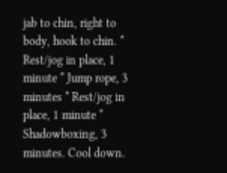jab to chin, right to body, hook to chin. * Rest/jog in place, 1 minute * Jump rope, 3 minutes * Rest/jog in place, 1 minute * Shadowboxing, 3 minutes. Cool down.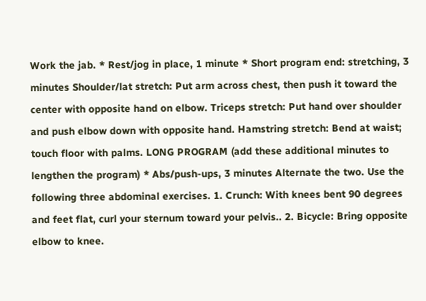Work the jab. * Rest/jog in place, 1 minute * Short program end: stretching, 3 minutes Shoulder/lat stretch: Put arm across chest, then push it toward the center with opposite hand on elbow. Triceps stretch: Put hand over shoulder and push elbow down with opposite hand. Hamstring stretch: Bend at waist; touch floor with palms. LONG PROGRAM (add these additional minutes to lengthen the program) * Abs/push-ups, 3 minutes Alternate the two. Use the following three abdominal exercises. 1. Crunch: With knees bent 90 degrees and feet flat, curl your sternum toward your pelvis.. 2. Bicycle: Bring opposite elbow to knee.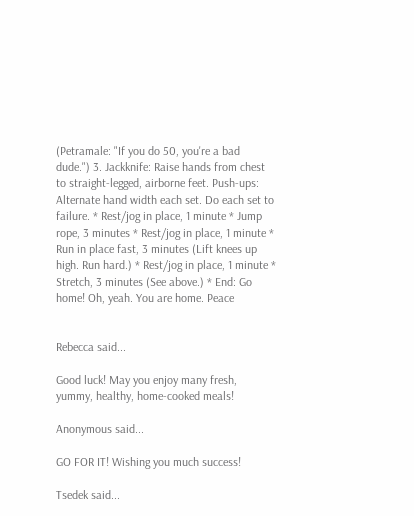(Petramale: "If you do 50, you're a bad dude.") 3. Jackknife: Raise hands from chest to straight-legged, airborne feet. Push-ups: Alternate hand width each set. Do each set to failure. * Rest/jog in place, 1 minute * Jump rope, 3 minutes * Rest/jog in place, 1 minute * Run in place fast, 3 minutes (Lift knees up high. Run hard.) * Rest/jog in place, 1 minute * Stretch, 3 minutes (See above.) * End: Go home! Oh, yeah. You are home. Peace


Rebecca said...

Good luck! May you enjoy many fresh, yummy, healthy, home-cooked meals!

Anonymous said...

GO FOR IT! Wishing you much success!

Tsedek said...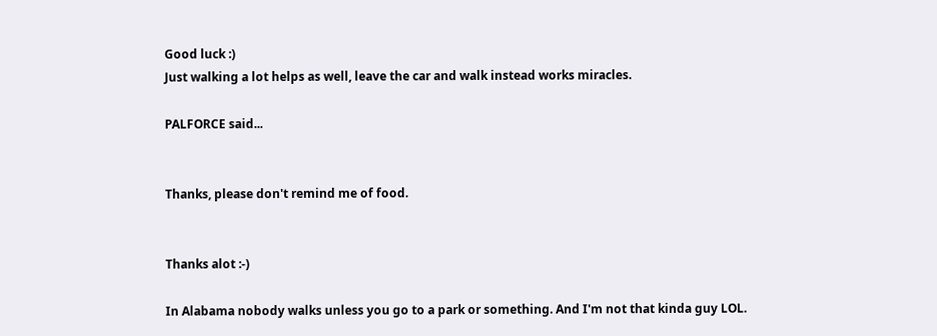Good luck :)
Just walking a lot helps as well, leave the car and walk instead works miracles.

PALFORCE said...


Thanks, please don't remind me of food.


Thanks alot :-)

In Alabama nobody walks unless you go to a park or something. And I'm not that kinda guy LOL.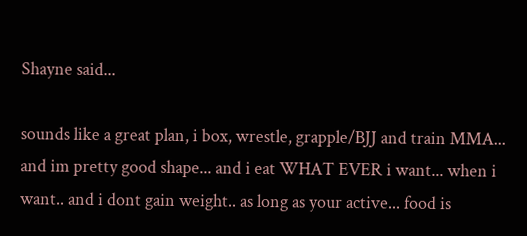Shayne said...

sounds like a great plan, i box, wrestle, grapple/BJJ and train MMA... and im pretty good shape... and i eat WHAT EVER i want... when i want.. and i dont gain weight.. as long as your active... food is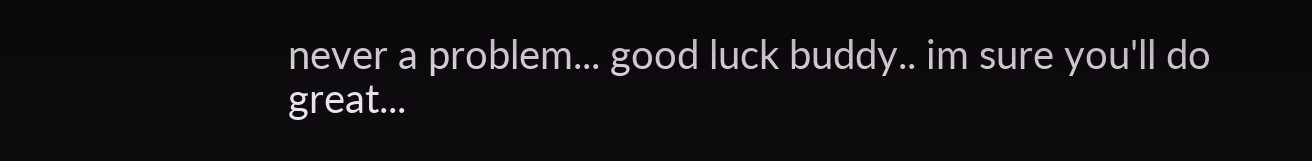never a problem... good luck buddy.. im sure you'll do great...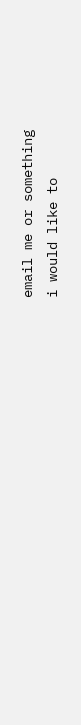email me or something
i would like to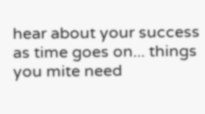hear about your success as time goes on... things you mite need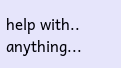help with.. anything...